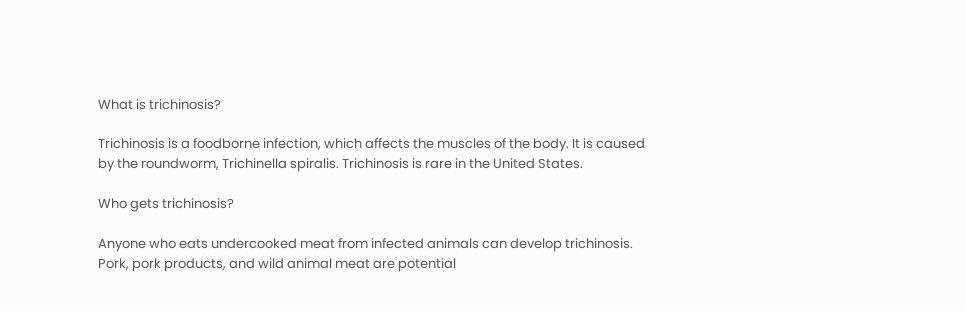What is trichinosis?

Trichinosis is a foodborne infection, which affects the muscles of the body. It is caused by the roundworm, Trichinella spiralis. Trichinosis is rare in the United States.

Who gets trichinosis?

Anyone who eats undercooked meat from infected animals can develop trichinosis. Pork, pork products, and wild animal meat are potential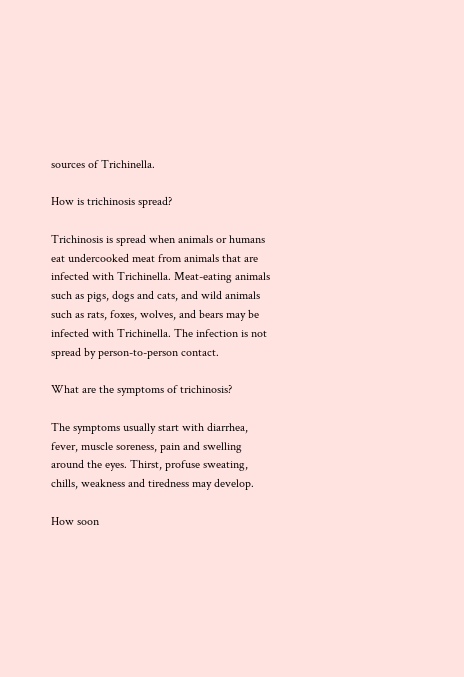sources of Trichinella.

How is trichinosis spread?

Trichinosis is spread when animals or humans eat undercooked meat from animals that are infected with Trichinella. Meat-eating animals such as pigs, dogs and cats, and wild animals such as rats, foxes, wolves, and bears may be infected with Trichinella. The infection is not spread by person-to-person contact.

What are the symptoms of trichinosis?

The symptoms usually start with diarrhea, fever, muscle soreness, pain and swelling around the eyes. Thirst, profuse sweating, chills, weakness and tiredness may develop.

How soon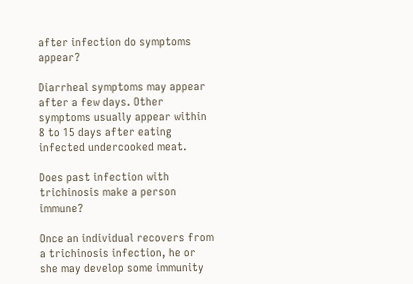after infection do symptoms appear?

Diarrheal symptoms may appear after a few days. Other symptoms usually appear within 8 to 15 days after eating infected undercooked meat.

Does past infection with trichinosis make a person immune?

Once an individual recovers from a trichinosis infection, he or she may develop some immunity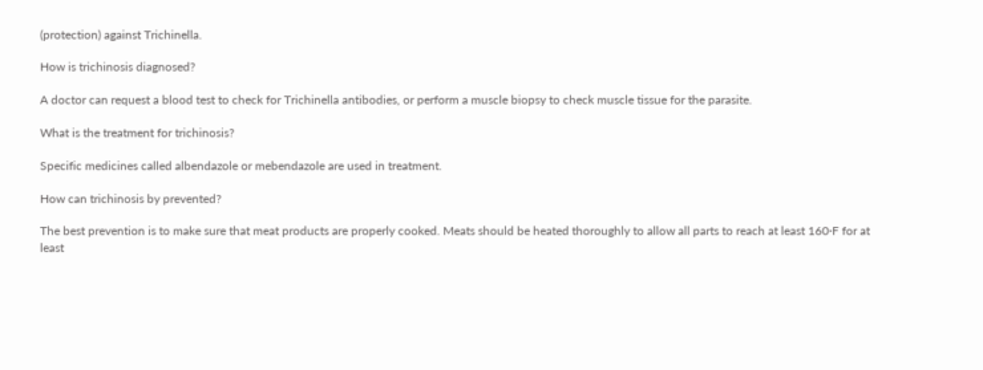(protection) against Trichinella.

How is trichinosis diagnosed?

A doctor can request a blood test to check for Trichinella antibodies, or perform a muscle biopsy to check muscle tissue for the parasite.

What is the treatment for trichinosis?

Specific medicines called albendazole or mebendazole are used in treatment.

How can trichinosis by prevented?

The best prevention is to make sure that meat products are properly cooked. Meats should be heated thoroughly to allow all parts to reach at least 160·F for at least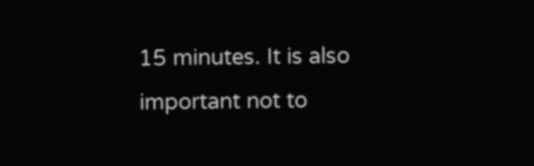15 minutes. It is also important not to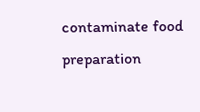contaminate food preparation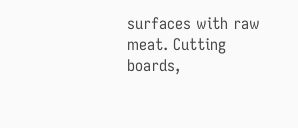surfaces with raw meat. Cutting boards,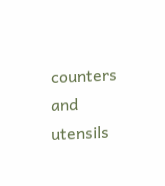counters and utensils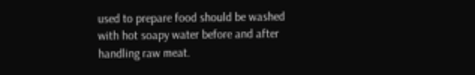used to prepare food should be washed with hot soapy water before and after handling raw meat.